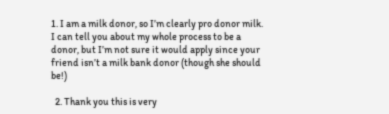1. I am a milk donor, so I’m clearly pro donor milk. I can tell you about my whole process to be a donor, but I’m not sure it would apply since your friend isn’t a milk bank donor (though she should be!)

  2. Thank you this is very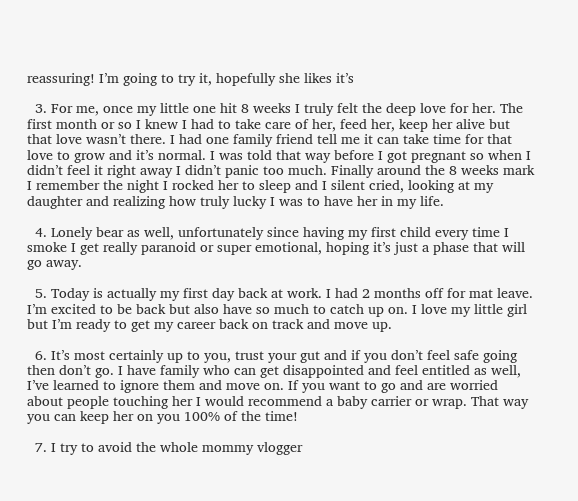reassuring! I’m going to try it, hopefully she likes it’s

  3. For me, once my little one hit 8 weeks I truly felt the deep love for her. The first month or so I knew I had to take care of her, feed her, keep her alive but that love wasn’t there. I had one family friend tell me it can take time for that love to grow and it’s normal. I was told that way before I got pregnant so when I didn’t feel it right away I didn’t panic too much. Finally around the 8 weeks mark I remember the night I rocked her to sleep and I silent cried, looking at my daughter and realizing how truly lucky I was to have her in my life.

  4. Lonely bear as well, unfortunately since having my first child every time I smoke I get really paranoid or super emotional, hoping it’s just a phase that will go away.

  5. Today is actually my first day back at work. I had 2 months off for mat leave. I’m excited to be back but also have so much to catch up on. I love my little girl but I’m ready to get my career back on track and move up.

  6. It’s most certainly up to you, trust your gut and if you don’t feel safe going then don’t go. I have family who can get disappointed and feel entitled as well, I’ve learned to ignore them and move on. If you want to go and are worried about people touching her I would recommend a baby carrier or wrap. That way you can keep her on you 100% of the time!

  7. I try to avoid the whole mommy vlogger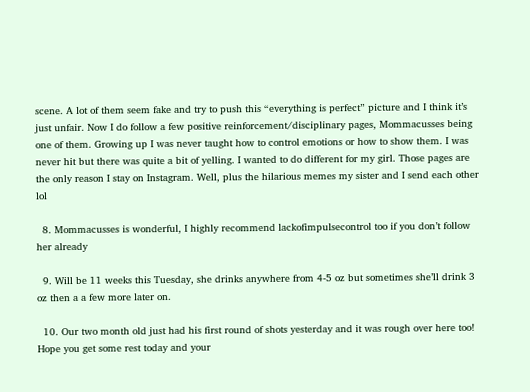scene. A lot of them seem fake and try to push this “everything is perfect” picture and I think it’s just unfair. Now I do follow a few positive reinforcement/disciplinary pages, Mommacusses being one of them. Growing up I was never taught how to control emotions or how to show them. I was never hit but there was quite a bit of yelling. I wanted to do different for my girl. Those pages are the only reason I stay on Instagram. Well, plus the hilarious memes my sister and I send each other lol

  8. Mommacusses is wonderful, I highly recommend lackofimpulsecontrol too if you don’t follow her already

  9. Will be 11 weeks this Tuesday, she drinks anywhere from 4-5 oz but sometimes she’ll drink 3 oz then a a few more later on.

  10. Our two month old just had his first round of shots yesterday and it was rough over here too! Hope you get some rest today and your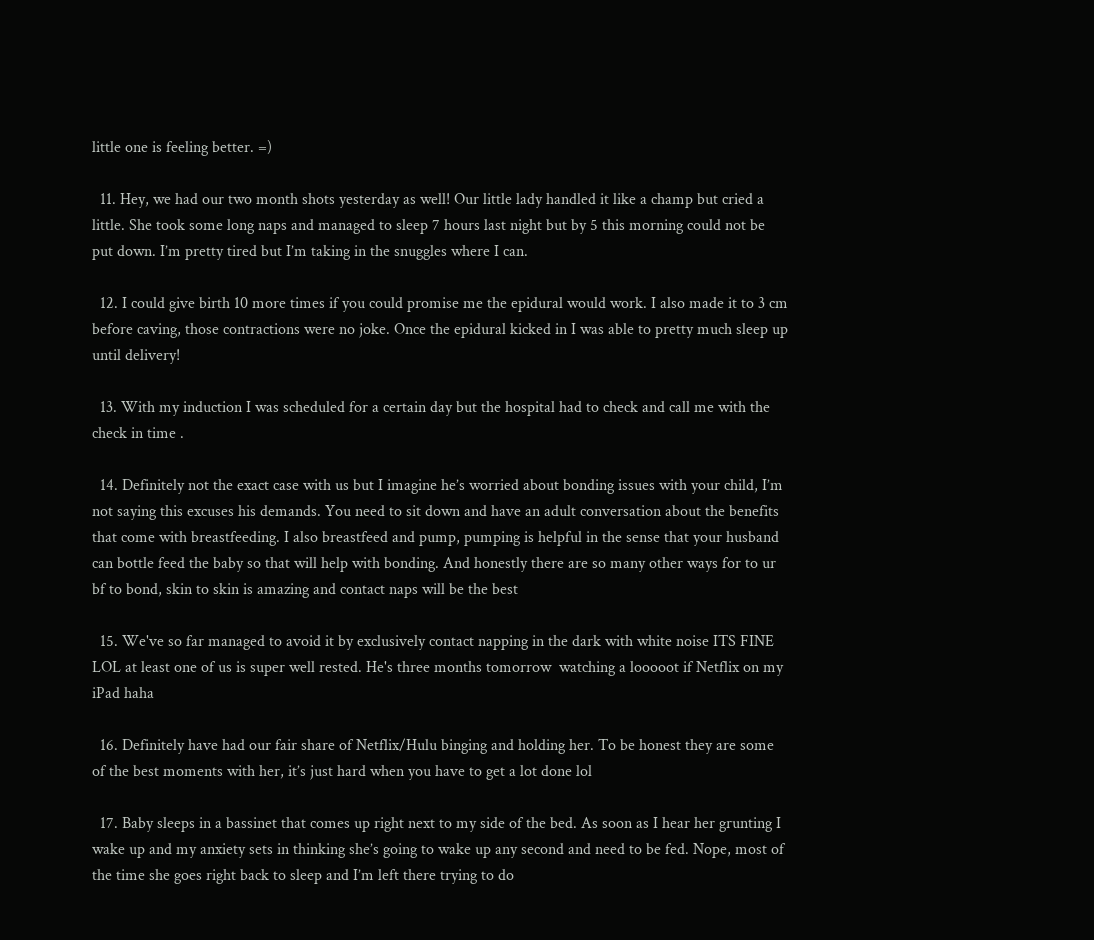little one is feeling better. =)

  11. Hey, we had our two month shots yesterday as well! Our little lady handled it like a champ but cried a little. She took some long naps and managed to sleep 7 hours last night but by 5 this morning could not be put down. I’m pretty tired but I’m taking in the snuggles where I can.

  12. I could give birth 10 more times if you could promise me the epidural would work. I also made it to 3 cm before caving, those contractions were no joke. Once the epidural kicked in I was able to pretty much sleep up until delivery!

  13. With my induction I was scheduled for a certain day but the hospital had to check and call me with the check in time .

  14. Definitely not the exact case with us but I imagine he’s worried about bonding issues with your child, I’m not saying this excuses his demands. You need to sit down and have an adult conversation about the benefits that come with breastfeeding. I also breastfeed and pump, pumping is helpful in the sense that your husband can bottle feed the baby so that will help with bonding. And honestly there are so many other ways for to ur bf to bond, skin to skin is amazing and contact naps will be the best

  15. We've so far managed to avoid it by exclusively contact napping in the dark with white noise ITS FINE LOL at least one of us is super well rested. He's three months tomorrow  watching a looooot if Netflix on my iPad haha

  16. Definitely have had our fair share of Netflix/Hulu binging and holding her. To be honest they are some of the best moments with her, it’s just hard when you have to get a lot done lol

  17. Baby sleeps in a bassinet that comes up right next to my side of the bed. As soon as I hear her grunting I wake up and my anxiety sets in thinking she’s going to wake up any second and need to be fed. Nope, most of the time she goes right back to sleep and I’m left there trying to do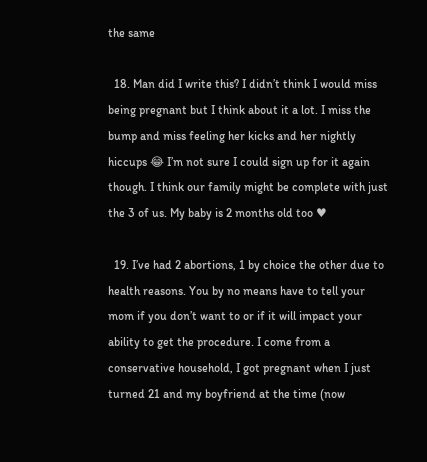the same

  18. Man did I write this? I didn’t think I would miss being pregnant but I think about it a lot. I miss the bump and miss feeling her kicks and her nightly hiccups 😂 I’m not sure I could sign up for it again though. I think our family might be complete with just the 3 of us. My baby is 2 months old too ♥

  19. I’ve had 2 abortions, 1 by choice the other due to health reasons. You by no means have to tell your mom if you don’t want to or if it will impact your ability to get the procedure. I come from a conservative household, I got pregnant when I just turned 21 and my boyfriend at the time (now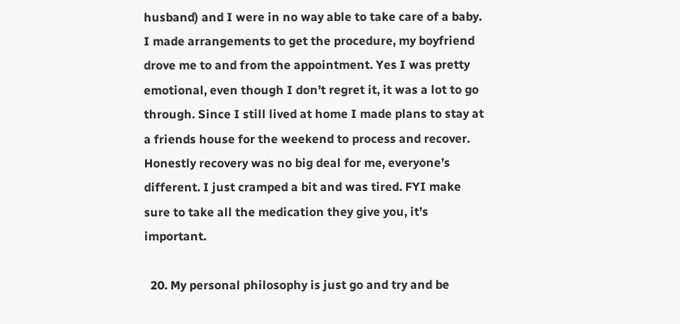husband) and I were in no way able to take care of a baby. I made arrangements to get the procedure, my boyfriend drove me to and from the appointment. Yes I was pretty emotional, even though I don’t regret it, it was a lot to go through. Since I still lived at home I made plans to stay at a friends house for the weekend to process and recover. Honestly recovery was no big deal for me, everyone’s different. I just cramped a bit and was tired. FYI make sure to take all the medication they give you, it’s important.

  20. My personal philosophy is just go and try and be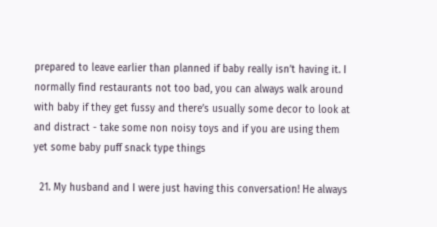prepared to leave earlier than planned if baby really isn’t having it. I normally find restaurants not too bad, you can always walk around with baby if they get fussy and there’s usually some decor to look at and distract - take some non noisy toys and if you are using them yet some baby puff snack type things

  21. My husband and I were just having this conversation! He always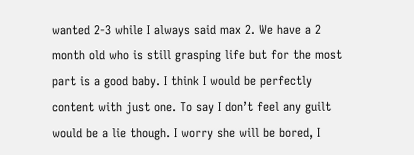wanted 2-3 while I always said max 2. We have a 2 month old who is still grasping life but for the most part is a good baby. I think I would be perfectly content with just one. To say I don’t feel any guilt would be a lie though. I worry she will be bored, I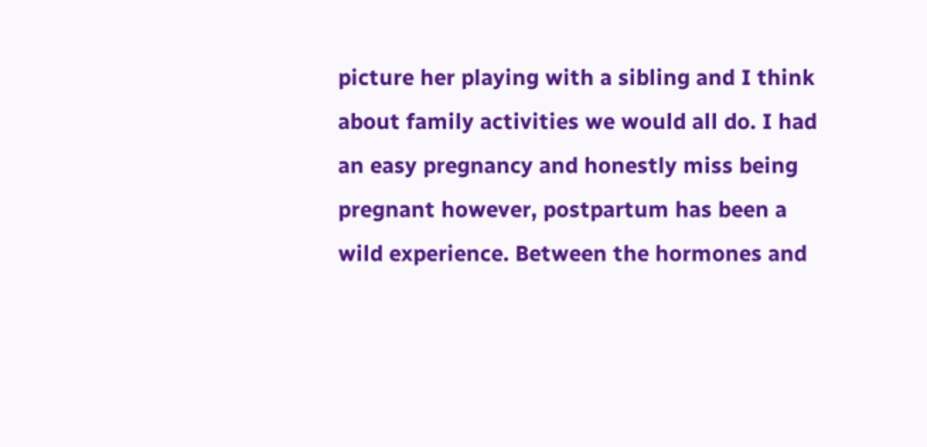picture her playing with a sibling and I think about family activities we would all do. I had an easy pregnancy and honestly miss being pregnant however, postpartum has been a wild experience. Between the hormones and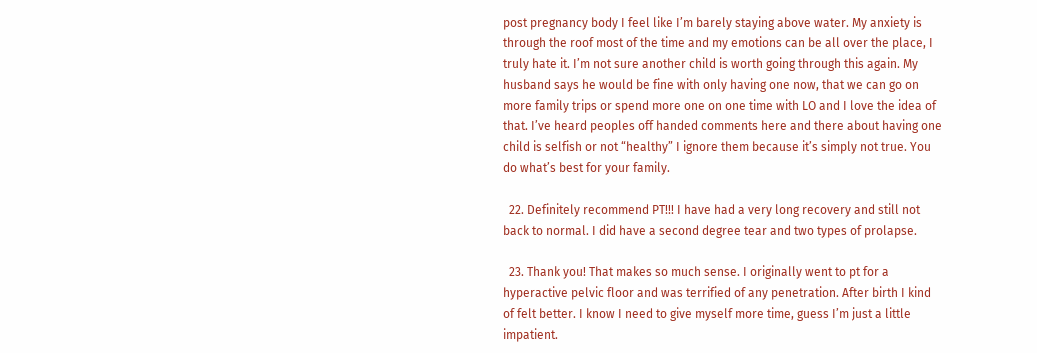post pregnancy body I feel like I’m barely staying above water. My anxiety is through the roof most of the time and my emotions can be all over the place, I truly hate it. I’m not sure another child is worth going through this again. My husband says he would be fine with only having one now, that we can go on more family trips or spend more one on one time with LO and I love the idea of that. I’ve heard peoples off handed comments here and there about having one child is selfish or not “healthy” I ignore them because it’s simply not true. You do what’s best for your family.

  22. Definitely recommend PT!!! I have had a very long recovery and still not back to normal. I did have a second degree tear and two types of prolapse.

  23. Thank you! That makes so much sense. I originally went to pt for a hyperactive pelvic floor and was terrified of any penetration. After birth I kind of felt better. I know I need to give myself more time, guess I’m just a little impatient.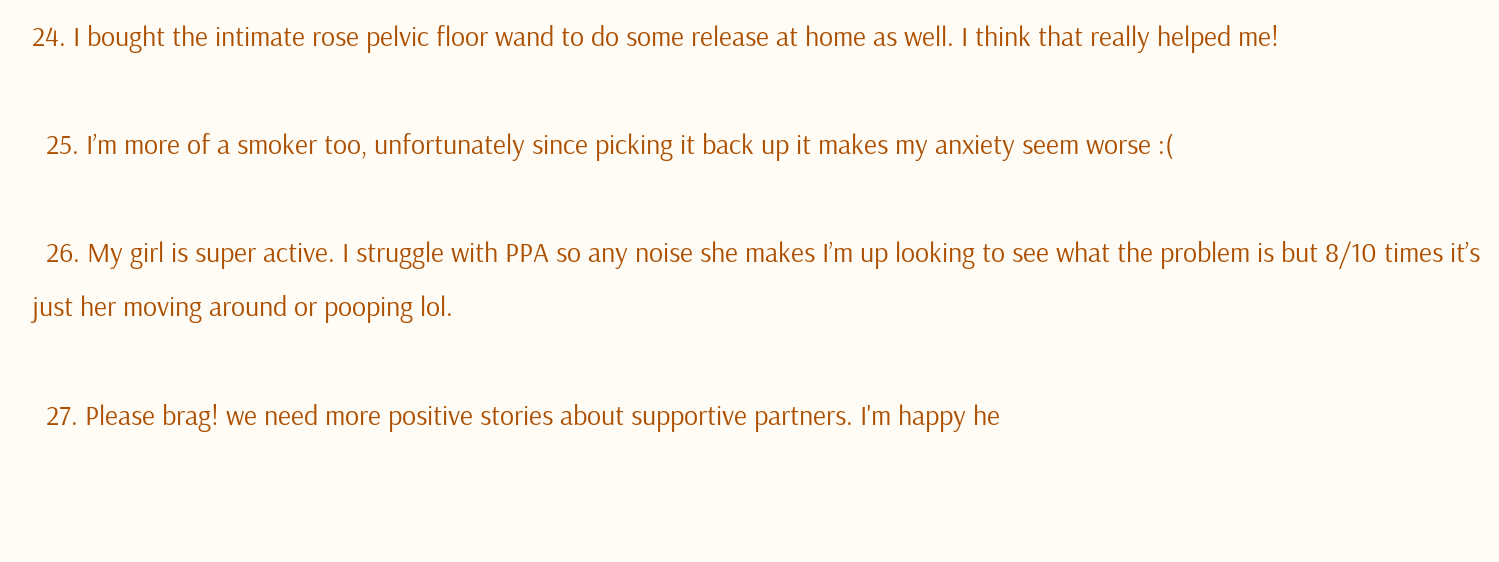24. I bought the intimate rose pelvic floor wand to do some release at home as well. I think that really helped me!

  25. I’m more of a smoker too, unfortunately since picking it back up it makes my anxiety seem worse :(

  26. My girl is super active. I struggle with PPA so any noise she makes I’m up looking to see what the problem is but 8/10 times it’s just her moving around or pooping lol.

  27. Please brag! we need more positive stories about supportive partners. I'm happy he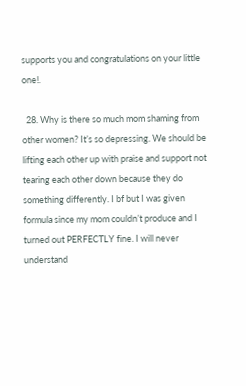supports you and congratulations on your little one!.

  28. Why is there so much mom shaming from other women? It’s so depressing. We should be lifting each other up with praise and support not tearing each other down because they do something differently. I bf but I was given formula since my mom couldn’t produce and I turned out PERFECTLY fine. I will never understand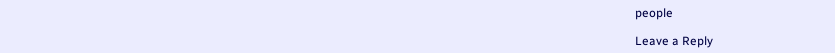people

Leave a Reply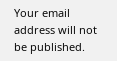Your email address will not be published.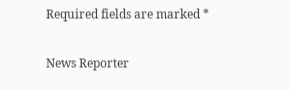Required fields are marked *

News Reporter